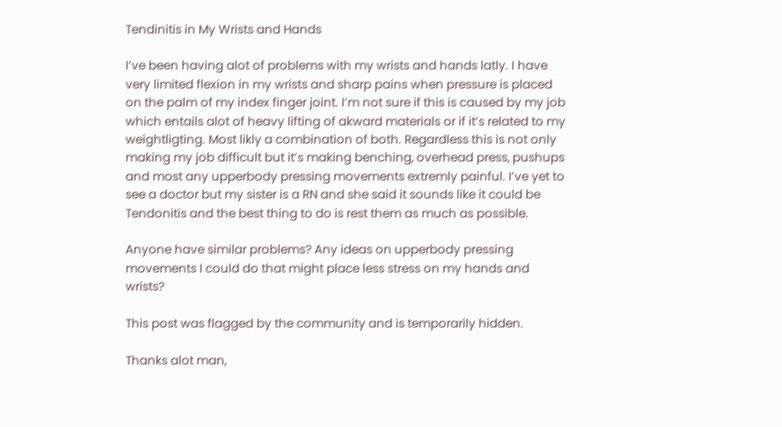Tendinitis in My Wrists and Hands

I’ve been having alot of problems with my wrists and hands latly. I have very limited flexion in my wrists and sharp pains when pressure is placed on the palm of my index finger joint. I’m not sure if this is caused by my job which entails alot of heavy lifting of akward materials or if it’s related to my weightligting. Most likly a combination of both. Regardless this is not only making my job difficult but it’s making benching, overhead press, pushups and most any upperbody pressing movements extremly painful. I’ve yet to see a doctor but my sister is a RN and she said it sounds like it could be Tendonitis and the best thing to do is rest them as much as possible.

Anyone have similar problems? Any ideas on upperbody pressing movements I could do that might place less stress on my hands and wrists?

This post was flagged by the community and is temporarily hidden.

Thanks alot man,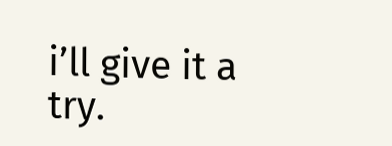i’ll give it a try.